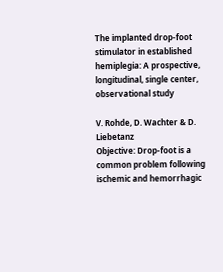The implanted drop-foot stimulator in established hemiplegia: A prospective, longitudinal, single center, observational study

V. Rohde, D. Wachter & D. Liebetanz
Objective: Drop-foot is a common problem following ischemic and hemorrhagic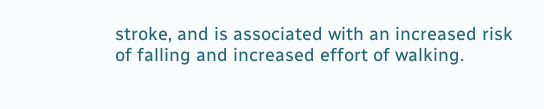stroke, and is associated with an increased risk of falling and increased effort of walking.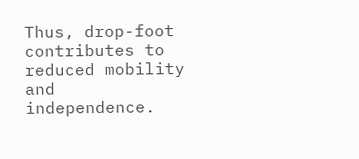Thus, drop-foot contributes to reduced mobility and independence.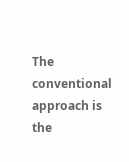The conventional approach is the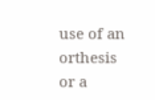use of an orthesis or a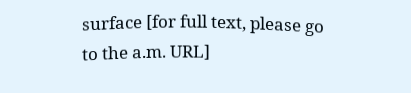surface [for full text, please go to the a.m. URL]